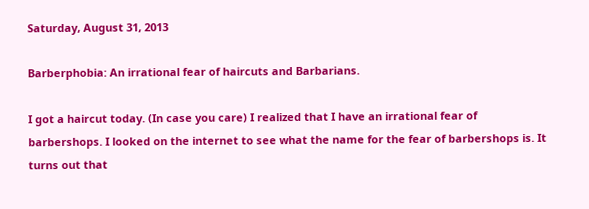Saturday, August 31, 2013

Barberphobia: An irrational fear of haircuts and Barbarians.

I got a haircut today. (In case you care) I realized that I have an irrational fear of barbershops. I looked on the internet to see what the name for the fear of barbershops is. It turns out that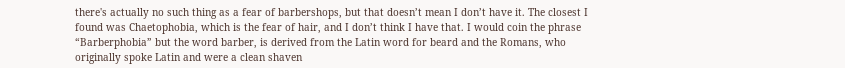there's actually no such thing as a fear of barbershops, but that doesn’t mean I don’t have it. The closest I found was Chaetophobia, which is the fear of hair, and I don’t think I have that. I would coin the phrase “Barberphobia” but the word barber, is derived from the Latin word for beard and the Romans, who originally spoke Latin and were a clean shaven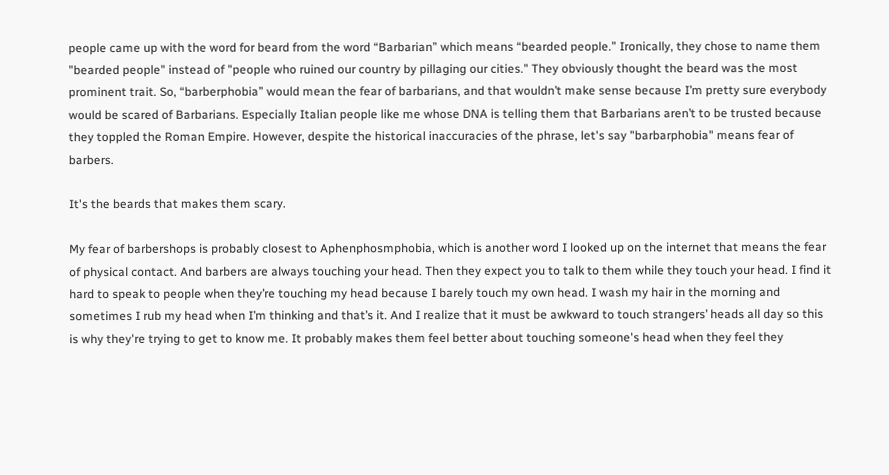people came up with the word for beard from the word “Barbarian” which means “bearded people.” Ironically, they chose to name them "bearded people" instead of "people who ruined our country by pillaging our cities." They obviously thought the beard was the most prominent trait. So, “barberphobia” would mean the fear of barbarians, and that wouldn’t make sense because I’m pretty sure everybody would be scared of Barbarians. Especially Italian people like me whose DNA is telling them that Barbarians aren’t to be trusted because they toppled the Roman Empire. However, despite the historical inaccuracies of the phrase, let's say "barbarphobia" means fear of barbers.

It's the beards that makes them scary.

My fear of barbershops is probably closest to Aphenphosmphobia, which is another word I looked up on the internet that means the fear of physical contact. And barbers are always touching your head. Then they expect you to talk to them while they touch your head. I find it hard to speak to people when they’re touching my head because I barely touch my own head. I wash my hair in the morning and sometimes I rub my head when I’m thinking and that’s it. And I realize that it must be awkward to touch strangers’ heads all day so this is why they're trying to get to know me. It probably makes them feel better about touching someone's head when they feel they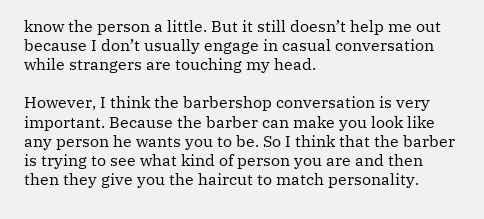know the person a little. But it still doesn’t help me out because I don’t usually engage in casual conversation while strangers are touching my head.

However, I think the barbershop conversation is very important. Because the barber can make you look like any person he wants you to be. So I think that the barber is trying to see what kind of person you are and then then they give you the haircut to match personality.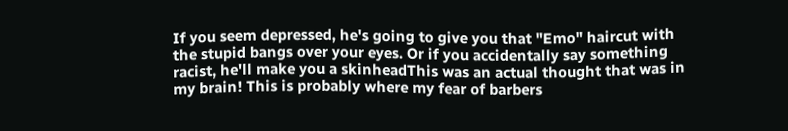If you seem depressed, he's going to give you that "Emo" haircut with the stupid bangs over your eyes. Or if you accidentally say something racist, he'll make you a skinheadThis was an actual thought that was in my brain! This is probably where my fear of barbers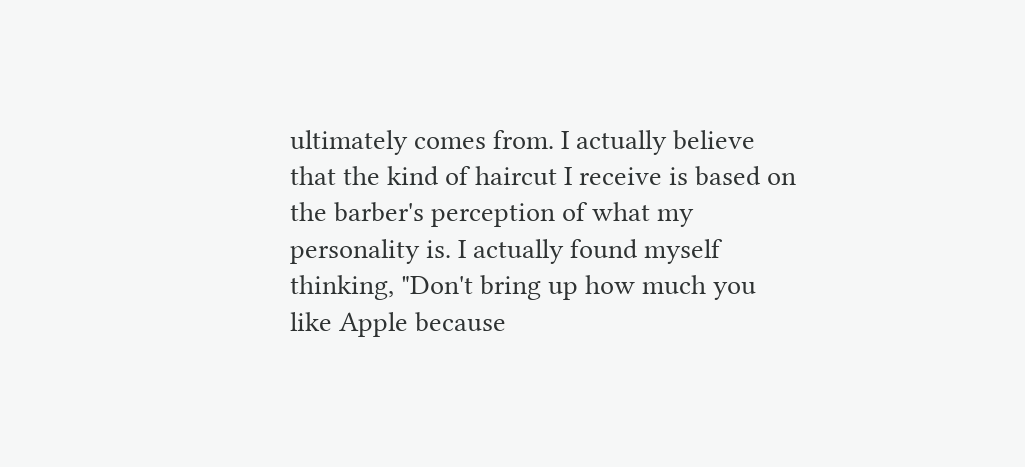ultimately comes from. I actually believe that the kind of haircut I receive is based on the barber's perception of what my personality is. I actually found myself thinking, "Don't bring up how much you like Apple because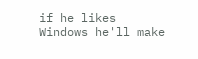if he likes Windows he'll make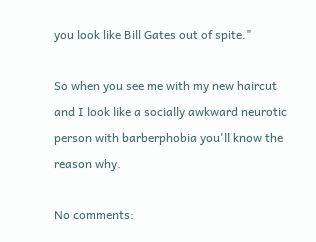you look like Bill Gates out of spite."

So when you see me with my new haircut and I look like a socially awkward neurotic person with barberphobia you'll know the reason why.

No comments: